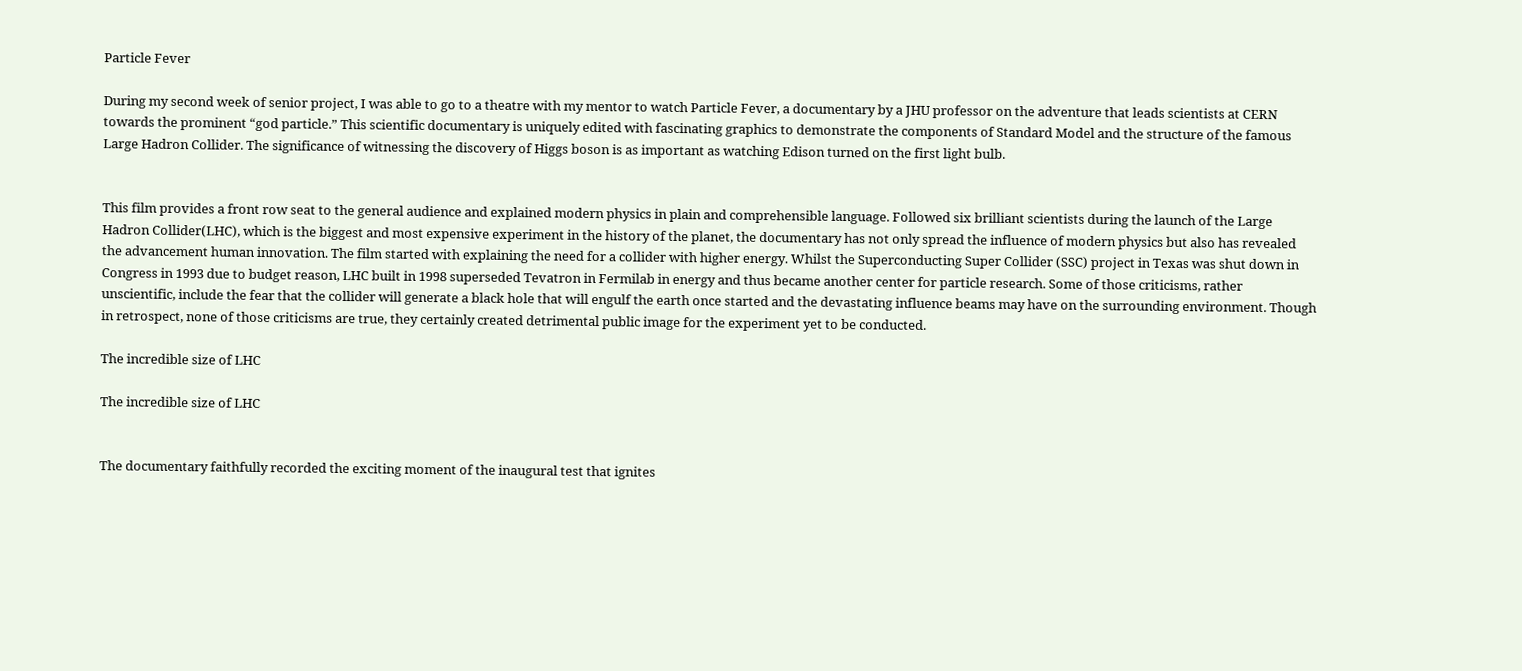Particle Fever

During my second week of senior project, I was able to go to a theatre with my mentor to watch Particle Fever, a documentary by a JHU professor on the adventure that leads scientists at CERN towards the prominent “god particle.” This scientific documentary is uniquely edited with fascinating graphics to demonstrate the components of Standard Model and the structure of the famous Large Hadron Collider. The significance of witnessing the discovery of Higgs boson is as important as watching Edison turned on the first light bulb.


This film provides a front row seat to the general audience and explained modern physics in plain and comprehensible language. Followed six brilliant scientists during the launch of the Large Hadron Collider(LHC), which is the biggest and most expensive experiment in the history of the planet, the documentary has not only spread the influence of modern physics but also has revealed the advancement human innovation. The film started with explaining the need for a collider with higher energy. Whilst the Superconducting Super Collider (SSC) project in Texas was shut down in Congress in 1993 due to budget reason, LHC built in 1998 superseded Tevatron in Fermilab in energy and thus became another center for particle research. Some of those criticisms, rather unscientific, include the fear that the collider will generate a black hole that will engulf the earth once started and the devastating influence beams may have on the surrounding environment. Though in retrospect, none of those criticisms are true, they certainly created detrimental public image for the experiment yet to be conducted.

The incredible size of LHC

The incredible size of LHC


The documentary faithfully recorded the exciting moment of the inaugural test that ignites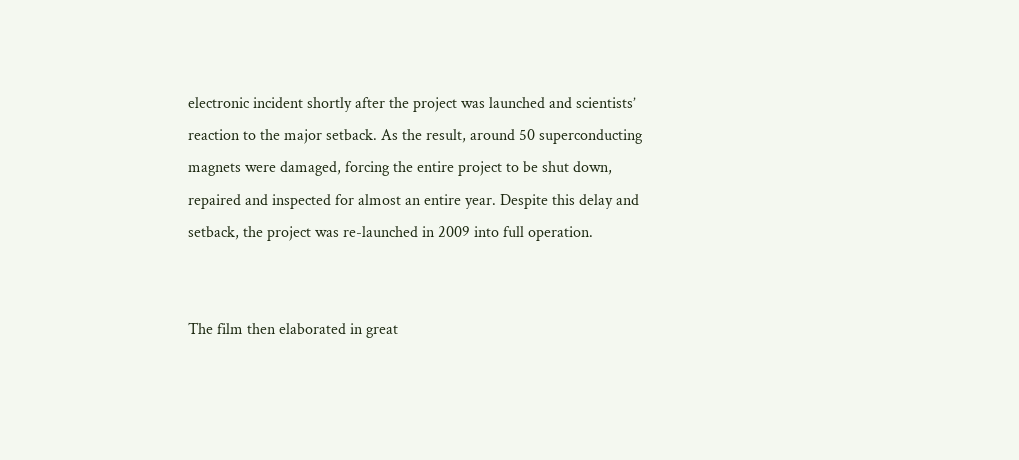electronic incident shortly after the project was launched and scientists’ reaction to the major setback. As the result, around 50 superconducting magnets were damaged, forcing the entire project to be shut down, repaired and inspected for almost an entire year. Despite this delay and setback, the project was re-launched in 2009 into full operation.


The film then elaborated in great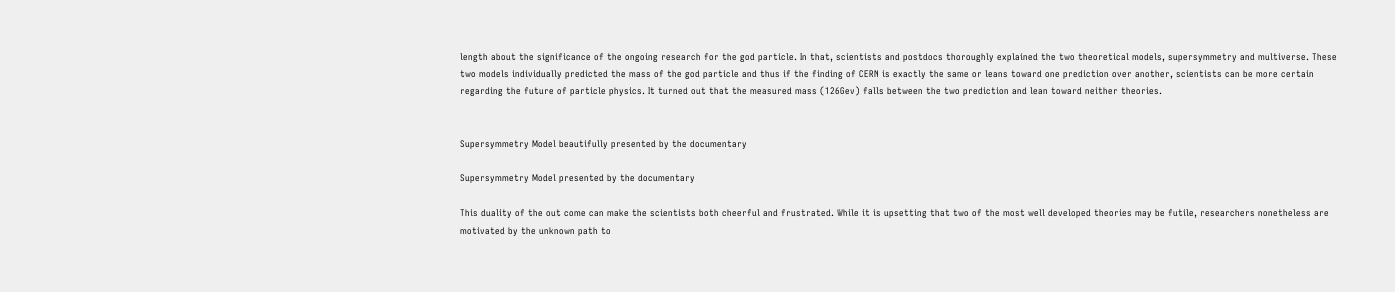length about the significance of the ongoing research for the god particle. In that, scientists and postdocs thoroughly explained the two theoretical models, supersymmetry and multiverse. These two models individually predicted the mass of the god particle and thus if the finding of CERN is exactly the same or leans toward one prediction over another, scientists can be more certain regarding the future of particle physics. It turned out that the measured mass (126Gev) falls between the two prediction and lean toward neither theories.


Supersymmetry Model beautifully presented by the documentary

Supersymmetry Model presented by the documentary

This duality of the out come can make the scientists both cheerful and frustrated. While it is upsetting that two of the most well developed theories may be futile, researchers nonetheless are motivated by the unknown path to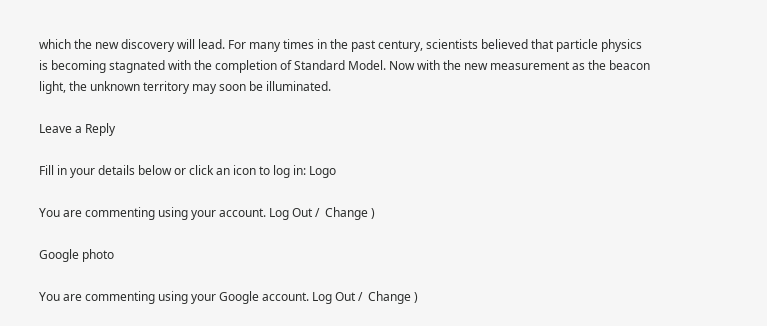which the new discovery will lead. For many times in the past century, scientists believed that particle physics is becoming stagnated with the completion of Standard Model. Now with the new measurement as the beacon light, the unknown territory may soon be illuminated.

Leave a Reply

Fill in your details below or click an icon to log in: Logo

You are commenting using your account. Log Out /  Change )

Google photo

You are commenting using your Google account. Log Out /  Change )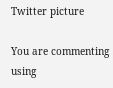Twitter picture

You are commenting using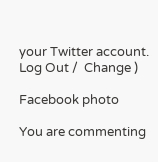your Twitter account. Log Out /  Change )

Facebook photo

You are commenting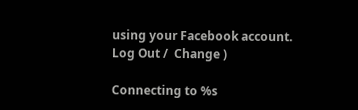using your Facebook account. Log Out /  Change )

Connecting to %s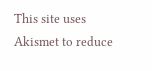This site uses Akismet to reduce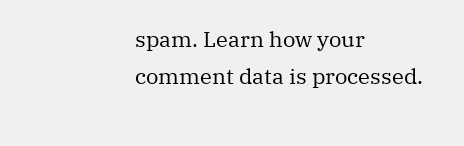spam. Learn how your comment data is processed.